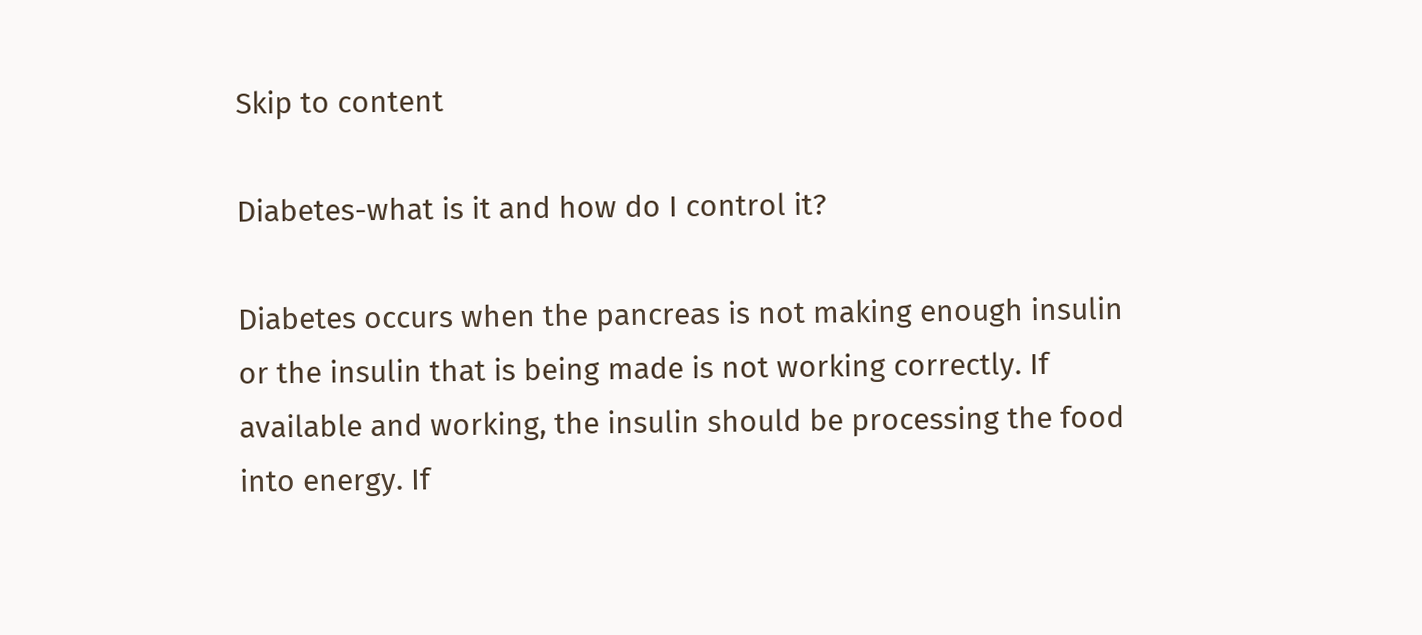Skip to content

Diabetes-what is it and how do I control it?

Diabetes occurs when the pancreas is not making enough insulin or the insulin that is being made is not working correctly. If available and working, the insulin should be processing the food into energy. If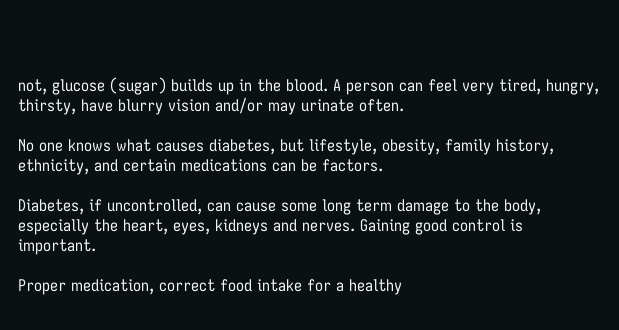not, glucose (sugar) builds up in the blood. A person can feel very tired, hungry, thirsty, have blurry vision and/or may urinate often.

No one knows what causes diabetes, but lifestyle, obesity, family history, ethnicity, and certain medications can be factors.

Diabetes, if uncontrolled, can cause some long term damage to the body, especially the heart, eyes, kidneys and nerves. Gaining good control is important.

Proper medication, correct food intake for a healthy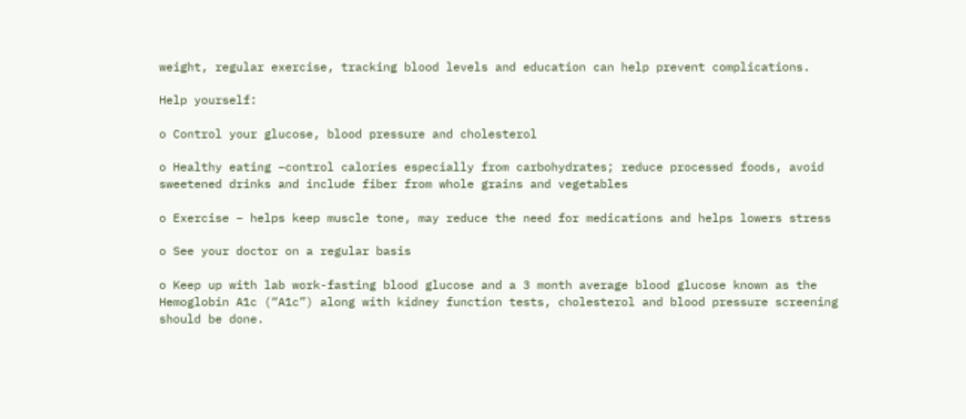weight, regular exercise, tracking blood levels and education can help prevent complications.

Help yourself:

o Control your glucose, blood pressure and cholesterol

o Healthy eating –control calories especially from carbohydrates; reduce processed foods, avoid sweetened drinks and include fiber from whole grains and vegetables

o Exercise – helps keep muscle tone, may reduce the need for medications and helps lowers stress

o See your doctor on a regular basis

o Keep up with lab work-fasting blood glucose and a 3 month average blood glucose known as the Hemoglobin A1c (“A1c”) along with kidney function tests, cholesterol and blood pressure screening should be done.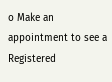o Make an appointment to see a Registered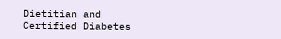Dietitian and Certified Diabetes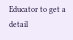Educator to get a detail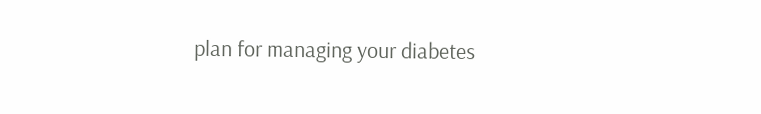plan for managing your diabetes